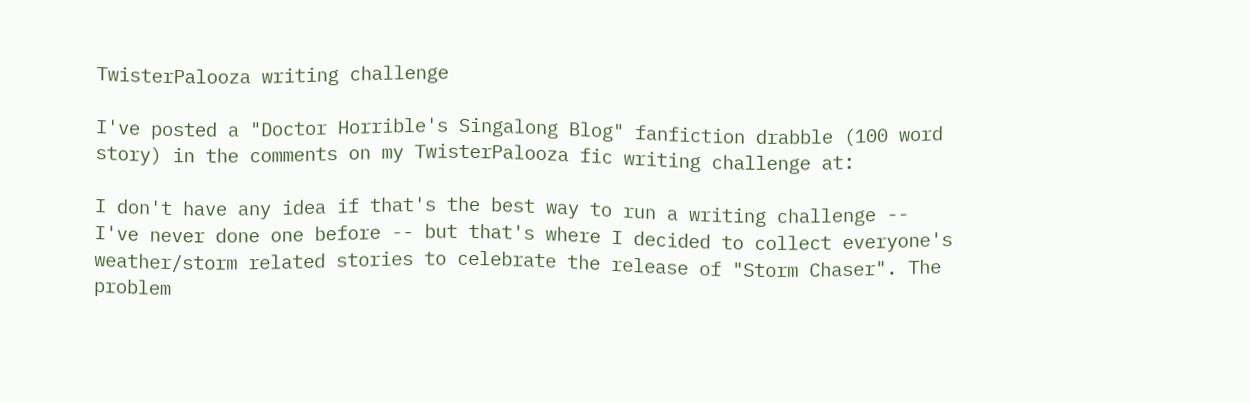TwisterPalooza writing challenge

I've posted a "Doctor Horrible's Singalong Blog" fanfiction drabble (100 word story) in the comments on my TwisterPalooza fic writing challenge at:

I don't have any idea if that's the best way to run a writing challenge -- I've never done one before -- but that's where I decided to collect everyone's weather/storm related stories to celebrate the release of "Storm Chaser". The problem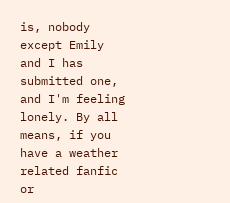is, nobody except Emily and I has submitted one, and I'm feeling lonely. By all means, if you have a weather related fanfic or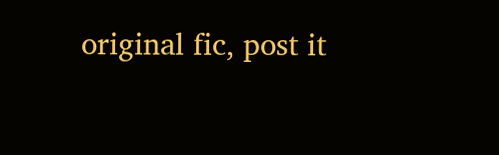original fic, post it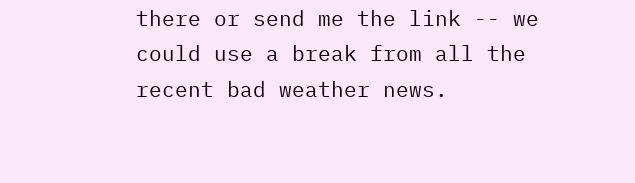there or send me the link -- we could use a break from all the recent bad weather news.